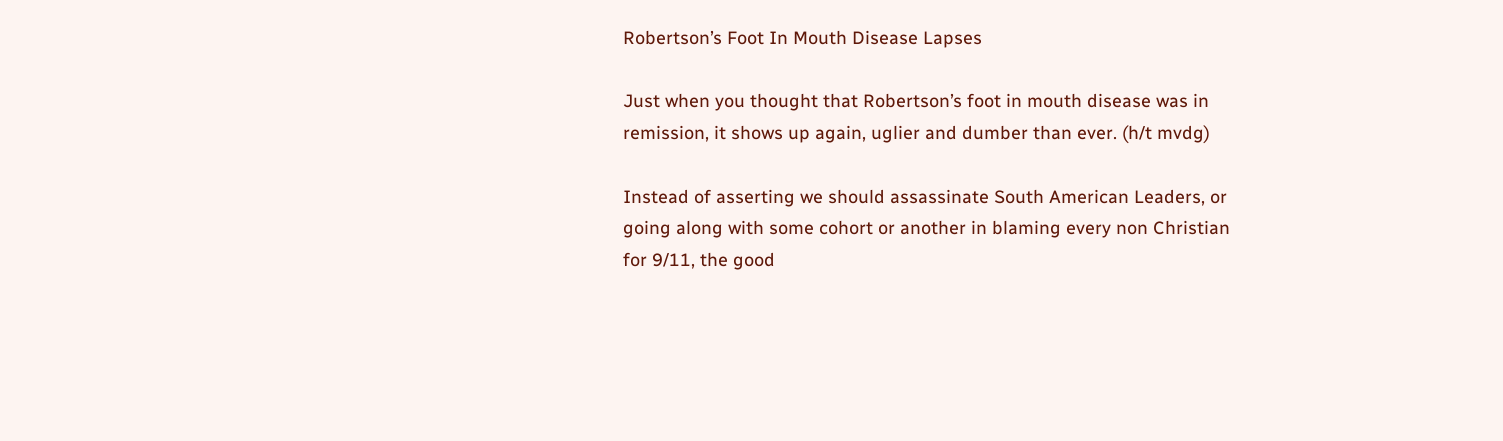Robertson’s Foot In Mouth Disease Lapses

Just when you thought that Robertson’s foot in mouth disease was in remission, it shows up again, uglier and dumber than ever. (h/t mvdg)

Instead of asserting we should assassinate South American Leaders, or going along with some cohort or another in blaming every non Christian for 9/11, the good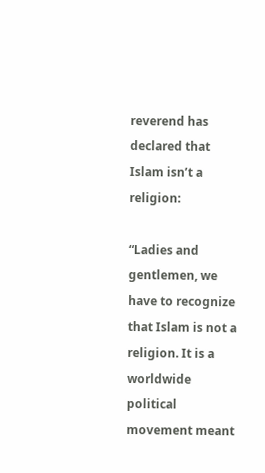reverend has declared that Islam isn’t a religion:

“Ladies and gentlemen, we have to recognize that Islam is not a religion. It is a worldwide political movement meant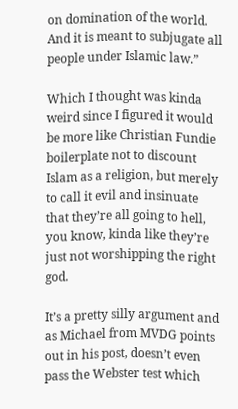on domination of the world. And it is meant to subjugate all people under Islamic law.”

Which I thought was kinda weird since I figured it would be more like Christian Fundie boilerplate not to discount Islam as a religion, but merely to call it evil and insinuate that they’re all going to hell, you know, kinda like they’re just not worshipping the right god.

It’s a pretty silly argument and as Michael from MVDG points out in his post, doesn’t even pass the Webster test which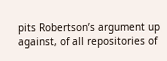pits Robertson’s argument up against, of all repositories of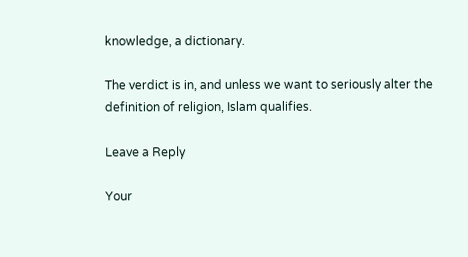knowledge, a dictionary.

The verdict is in, and unless we want to seriously alter the definition of religion, Islam qualifies.

Leave a Reply

Your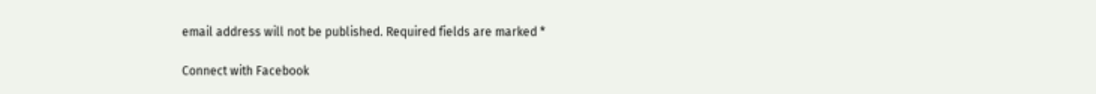email address will not be published. Required fields are marked *

Connect with Facebook